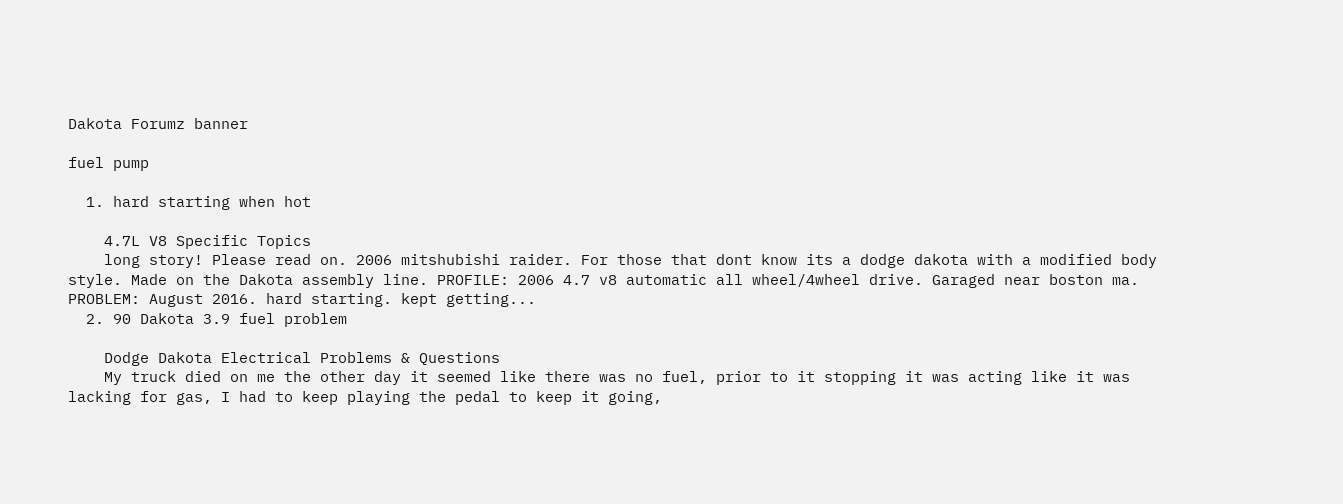Dakota Forumz banner

fuel pump

  1. hard starting when hot

    4.7L V8 Specific Topics
    long story! Please read on. 2006 mitshubishi raider. For those that dont know its a dodge dakota with a modified body style. Made on the Dakota assembly line. PROFILE: 2006 4.7 v8 automatic all wheel/4wheel drive. Garaged near boston ma. PROBLEM: August 2016. hard starting. kept getting...
  2. 90 Dakota 3.9 fuel problem

    Dodge Dakota Electrical Problems & Questions
    My truck died on me the other day it seemed like there was no fuel, prior to it stopping it was acting like it was lacking for gas, I had to keep playing the pedal to keep it going,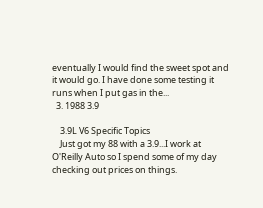eventually I would find the sweet spot and it would go. I have done some testing it runs when I put gas in the...
  3. 1988 3.9

    3.9L V6 Specific Topics
    Just got my 88 with a 3.9...I work at O'Reilly Auto so I spend some of my day checking out prices on things.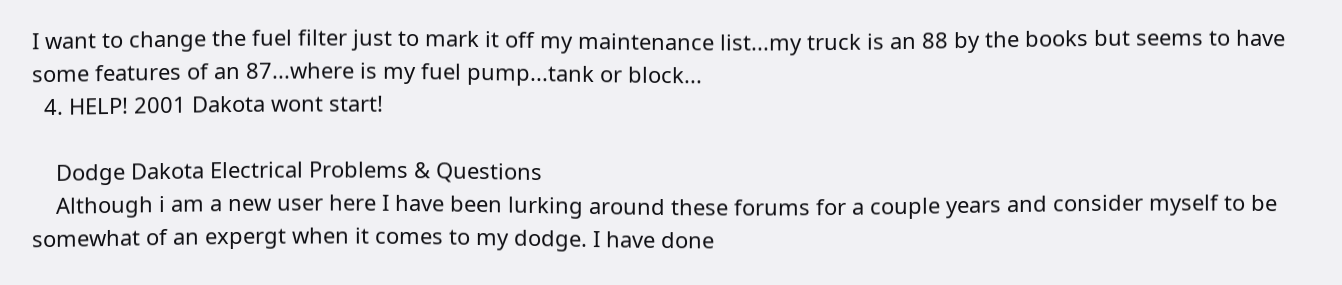I want to change the fuel filter just to mark it off my maintenance list...my truck is an 88 by the books but seems to have some features of an 87...where is my fuel pump...tank or block...
  4. HELP! 2001 Dakota wont start!

    Dodge Dakota Electrical Problems & Questions
    Although i am a new user here I have been lurking around these forums for a couple years and consider myself to be somewhat of an expergt when it comes to my dodge. I have done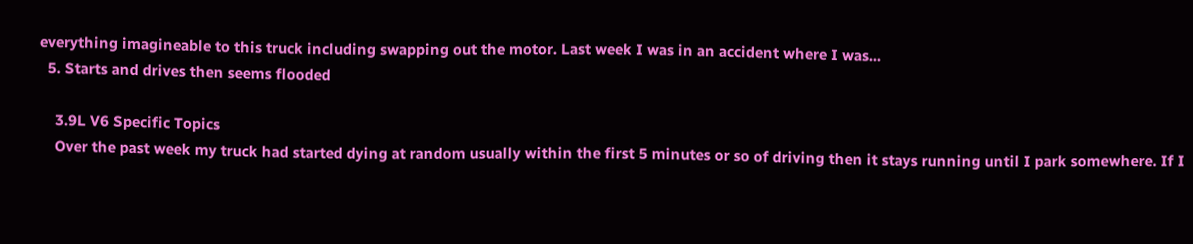everything imagineable to this truck including swapping out the motor. Last week I was in an accident where I was...
  5. Starts and drives then seems flooded

    3.9L V6 Specific Topics
    Over the past week my truck had started dying at random usually within the first 5 minutes or so of driving then it stays running until I park somewhere. If I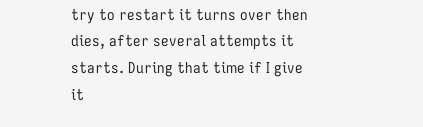try to restart it turns over then dies, after several attempts it starts. During that time if I give it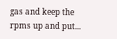gas and keep the rpms up and put...